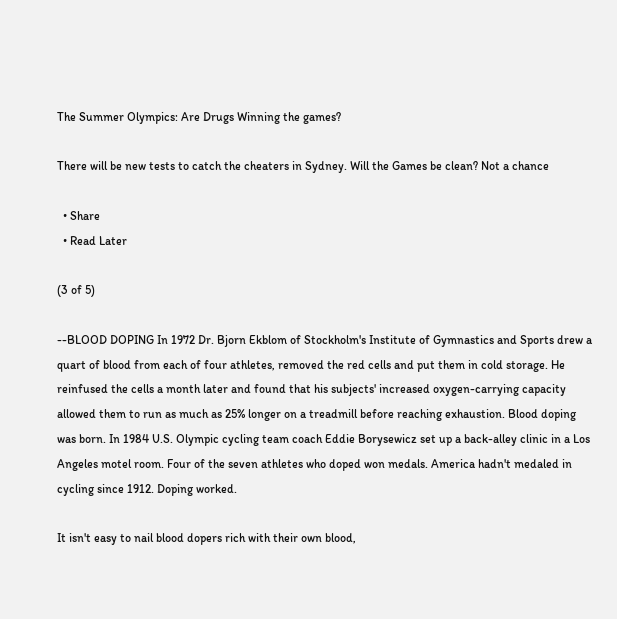The Summer Olympics: Are Drugs Winning the games?

There will be new tests to catch the cheaters in Sydney. Will the Games be clean? Not a chance

  • Share
  • Read Later

(3 of 5)

--BLOOD DOPING In 1972 Dr. Bjorn Ekblom of Stockholm's Institute of Gymnastics and Sports drew a quart of blood from each of four athletes, removed the red cells and put them in cold storage. He reinfused the cells a month later and found that his subjects' increased oxygen-carrying capacity allowed them to run as much as 25% longer on a treadmill before reaching exhaustion. Blood doping was born. In 1984 U.S. Olympic cycling team coach Eddie Borysewicz set up a back-alley clinic in a Los Angeles motel room. Four of the seven athletes who doped won medals. America hadn't medaled in cycling since 1912. Doping worked.

It isn't easy to nail blood dopers rich with their own blood,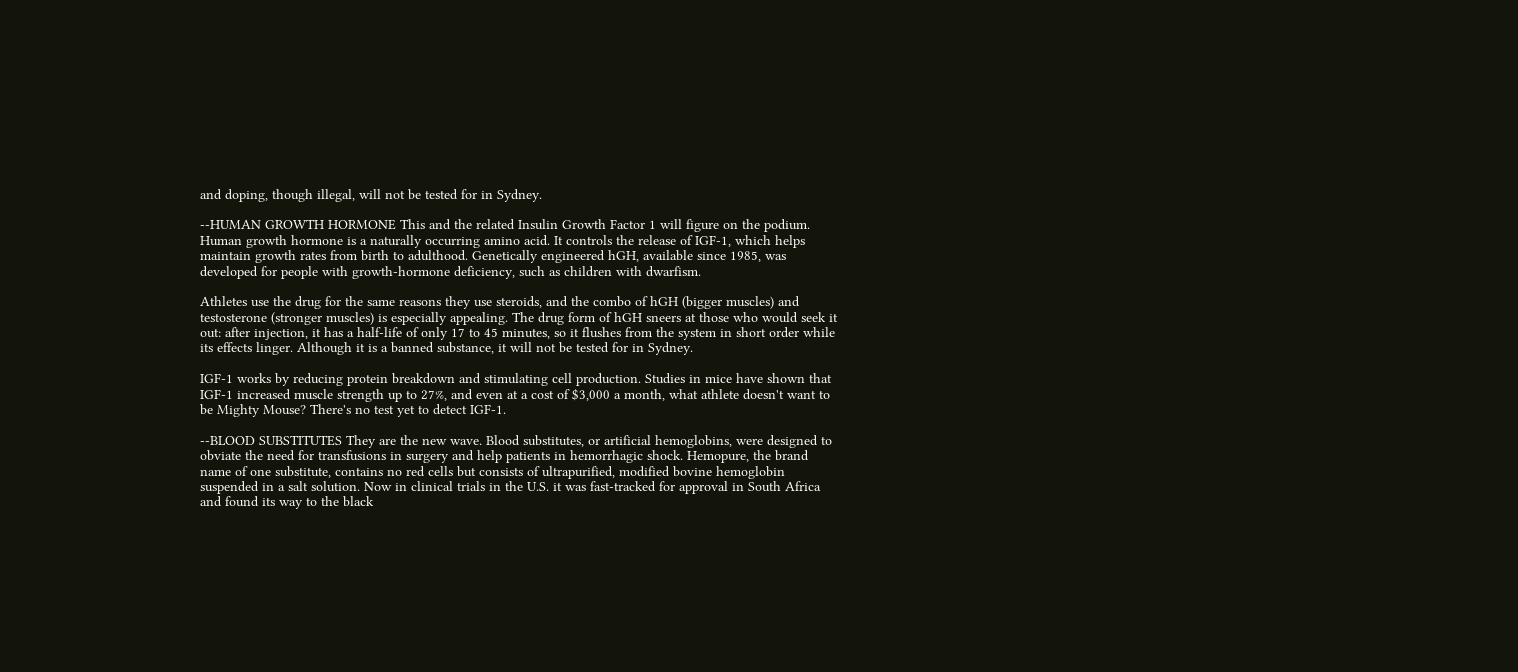and doping, though illegal, will not be tested for in Sydney.

--HUMAN GROWTH HORMONE This and the related Insulin Growth Factor 1 will figure on the podium. Human growth hormone is a naturally occurring amino acid. It controls the release of IGF-1, which helps maintain growth rates from birth to adulthood. Genetically engineered hGH, available since 1985, was developed for people with growth-hormone deficiency, such as children with dwarfism.

Athletes use the drug for the same reasons they use steroids, and the combo of hGH (bigger muscles) and testosterone (stronger muscles) is especially appealing. The drug form of hGH sneers at those who would seek it out: after injection, it has a half-life of only 17 to 45 minutes, so it flushes from the system in short order while its effects linger. Although it is a banned substance, it will not be tested for in Sydney.

IGF-1 works by reducing protein breakdown and stimulating cell production. Studies in mice have shown that IGF-1 increased muscle strength up to 27%, and even at a cost of $3,000 a month, what athlete doesn't want to be Mighty Mouse? There's no test yet to detect IGF-1.

--BLOOD SUBSTITUTES They are the new wave. Blood substitutes, or artificial hemoglobins, were designed to obviate the need for transfusions in surgery and help patients in hemorrhagic shock. Hemopure, the brand name of one substitute, contains no red cells but consists of ultrapurified, modified bovine hemoglobin suspended in a salt solution. Now in clinical trials in the U.S. it was fast-tracked for approval in South Africa and found its way to the black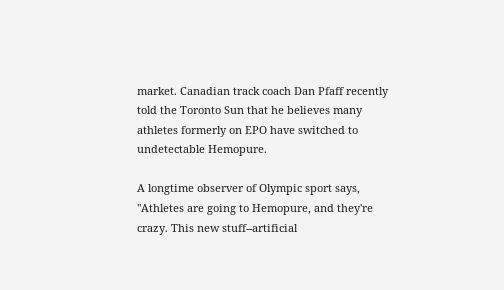market. Canadian track coach Dan Pfaff recently told the Toronto Sun that he believes many athletes formerly on EPO have switched to undetectable Hemopure.

A longtime observer of Olympic sport says, "Athletes are going to Hemopure, and they're crazy. This new stuff--artificial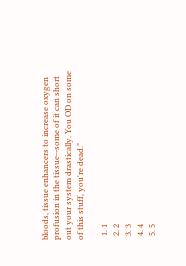bloods, tissue enhancers to increase oxygen profusion in the tissue--some of it can short out your system drastically. You OD on some of this stuff, you're dead."

  1. 1
  2. 2
  3. 3
  4. 4
  5. 5